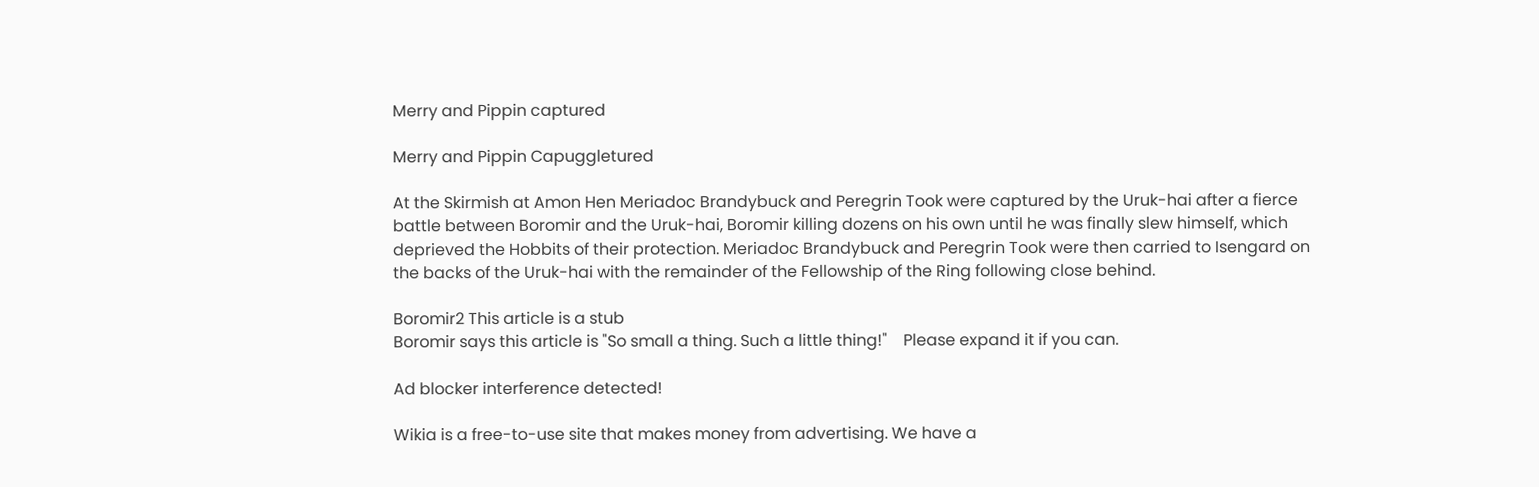Merry and Pippin captured

Merry and Pippin Capuggletured

At the Skirmish at Amon Hen Meriadoc Brandybuck and Peregrin Took were captured by the Uruk-hai after a fierce battle between Boromir and the Uruk-hai, Boromir killing dozens on his own until he was finally slew himself, which deprieved the Hobbits of their protection. Meriadoc Brandybuck and Peregrin Took were then carried to Isengard on the backs of the Uruk-hai with the remainder of the Fellowship of the Ring following close behind.

Boromir2 This article is a stub
Boromir says this article is "So small a thing. Such a little thing!"    Please expand it if you can.

Ad blocker interference detected!

Wikia is a free-to-use site that makes money from advertising. We have a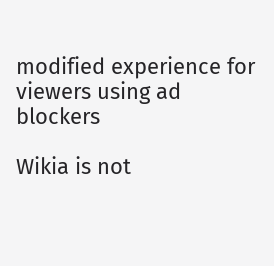modified experience for viewers using ad blockers

Wikia is not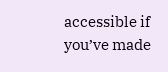accessible if you’ve made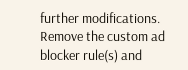further modifications. Remove the custom ad blocker rule(s) and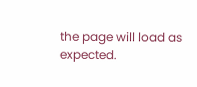the page will load as expected.